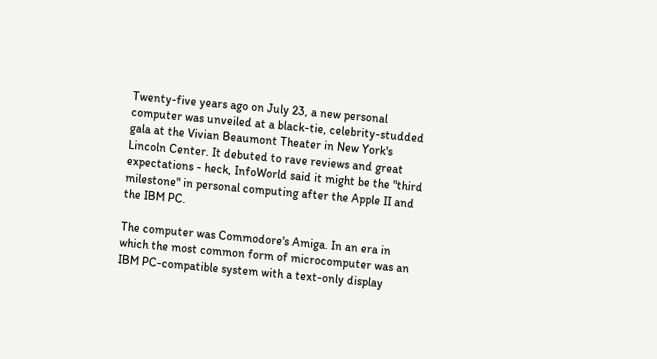Twenty-five years ago on July 23, a new personal computer was unveiled at a black-tie, celebrity-studded gala at the Vivian Beaumont Theater in New York's Lincoln Center. It debuted to rave reviews and great expectations - heck, InfoWorld said it might be the "third milestone" in personal computing after the Apple II and the IBM PC.

The computer was Commodore's Amiga. In an era in which the most common form of microcomputer was an IBM PC-compatible system with a text-only display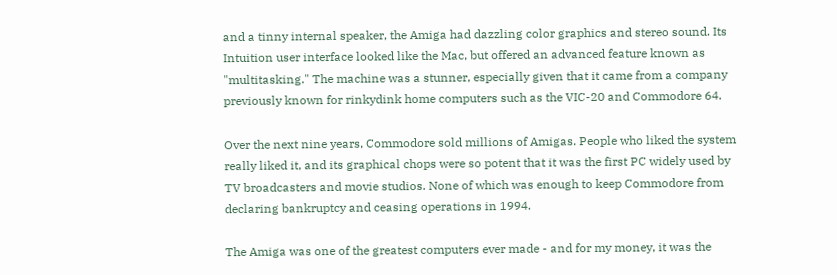and a tinny internal speaker, the Amiga had dazzling color graphics and stereo sound. Its Intuition user interface looked like the Mac, but offered an advanced feature known as "multitasking." The machine was a stunner, especially given that it came from a company previously known for rinkydink home computers such as the VIC-20 and Commodore 64.

Over the next nine years, Commodore sold millions of Amigas. People who liked the system really liked it, and its graphical chops were so potent that it was the first PC widely used by TV broadcasters and movie studios. None of which was enough to keep Commodore from declaring bankruptcy and ceasing operations in 1994.

The Amiga was one of the greatest computers ever made - and for my money, it was the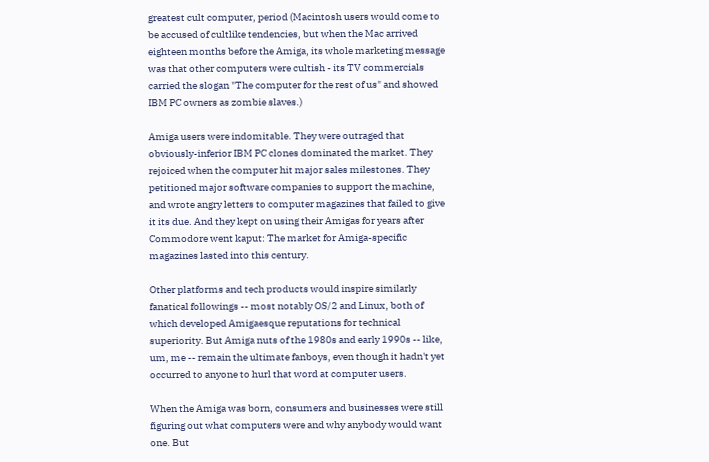greatest cult computer, period (Macintosh users would come to be accused of cultlike tendencies, but when the Mac arrived eighteen months before the Amiga, its whole marketing message was that other computers were cultish - its TV commercials carried the slogan "The computer for the rest of us" and showed IBM PC owners as zombie slaves.)

Amiga users were indomitable. They were outraged that obviously-inferior IBM PC clones dominated the market. They rejoiced when the computer hit major sales milestones. They petitioned major software companies to support the machine, and wrote angry letters to computer magazines that failed to give it its due. And they kept on using their Amigas for years after Commodore went kaput: The market for Amiga-specific magazines lasted into this century.

Other platforms and tech products would inspire similarly fanatical followings -- most notably OS/2 and Linux, both of which developed Amigaesque reputations for technical superiority. But Amiga nuts of the 1980s and early 1990s -- like, um, me -- remain the ultimate fanboys, even though it hadn't yet occurred to anyone to hurl that word at computer users.

When the Amiga was born, consumers and businesses were still figuring out what computers were and why anybody would want one. But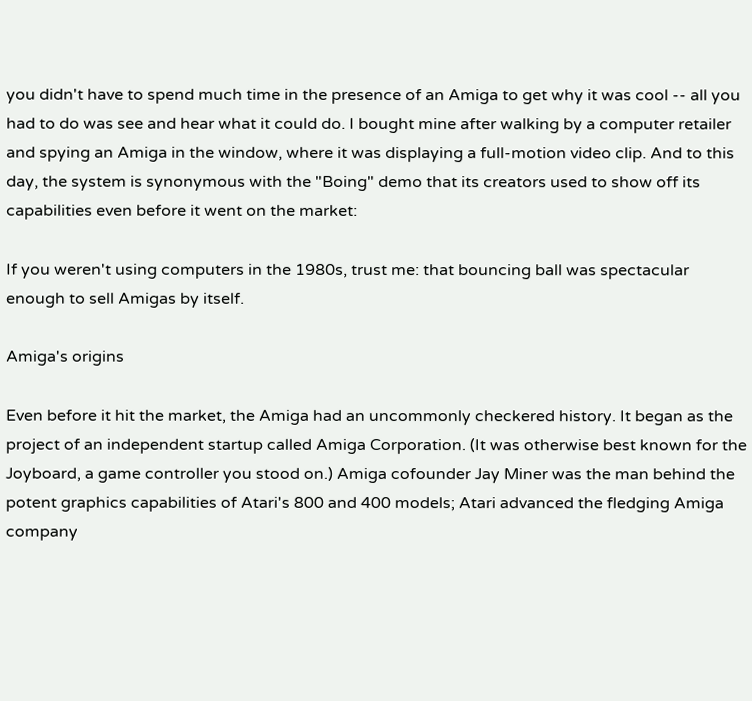you didn't have to spend much time in the presence of an Amiga to get why it was cool -- all you had to do was see and hear what it could do. I bought mine after walking by a computer retailer and spying an Amiga in the window, where it was displaying a full-motion video clip. And to this day, the system is synonymous with the "Boing" demo that its creators used to show off its capabilities even before it went on the market:

If you weren't using computers in the 1980s, trust me: that bouncing ball was spectacular enough to sell Amigas by itself.

Amiga's origins

Even before it hit the market, the Amiga had an uncommonly checkered history. It began as the project of an independent startup called Amiga Corporation. (It was otherwise best known for the Joyboard, a game controller you stood on.) Amiga cofounder Jay Miner was the man behind the potent graphics capabilities of Atari's 800 and 400 models; Atari advanced the fledging Amiga company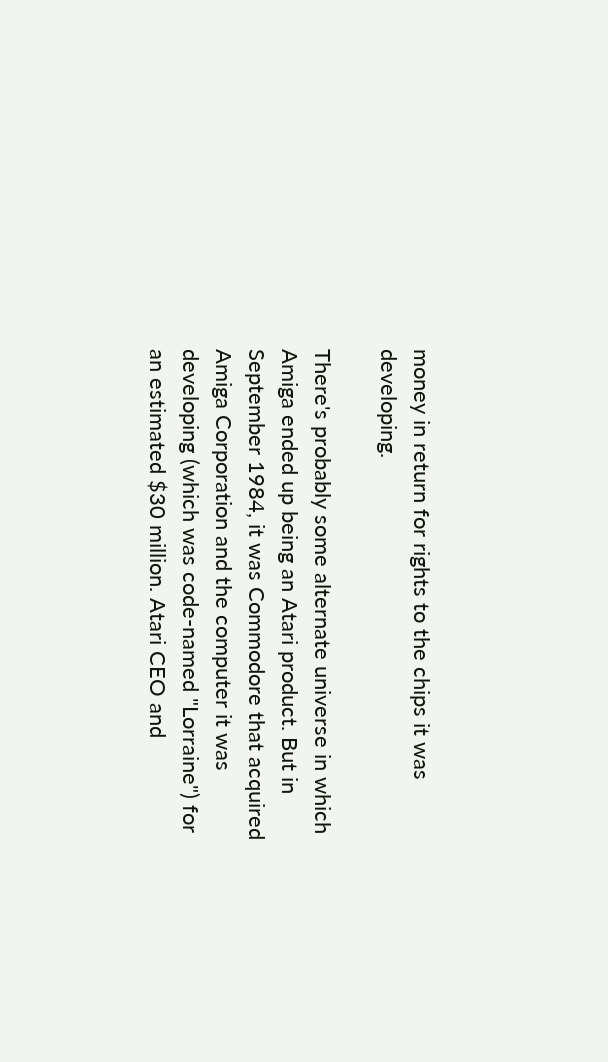money in return for rights to the chips it was developing.

There's probably some alternate universe in which Amiga ended up being an Atari product. But in September 1984, it was Commodore that acquired Amiga Corporation and the computer it was developing (which was code-named "Lorraine") for an estimated $30 million. Atari CEO and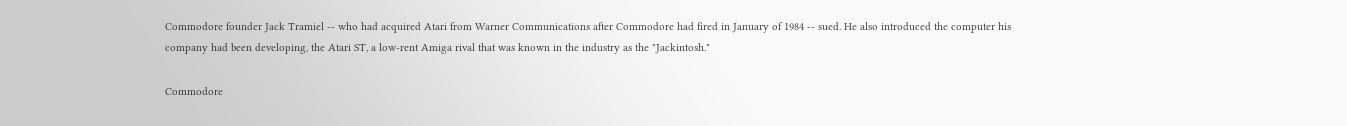Commodore founder Jack Tramiel -- who had acquired Atari from Warner Communications after Commodore had fired in January of 1984 -- sued. He also introduced the computer his company had been developing, the Atari ST, a low-rent Amiga rival that was known in the industry as the "Jackintosh."

Commodore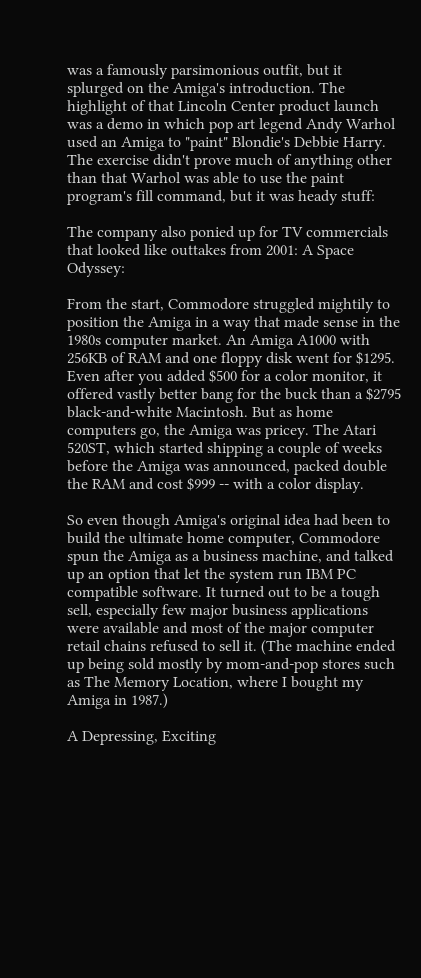was a famously parsimonious outfit, but it splurged on the Amiga's introduction. The highlight of that Lincoln Center product launch was a demo in which pop art legend Andy Warhol used an Amiga to "paint" Blondie's Debbie Harry. The exercise didn't prove much of anything other than that Warhol was able to use the paint program's fill command, but it was heady stuff:

The company also ponied up for TV commercials that looked like outtakes from 2001: A Space Odyssey:

From the start, Commodore struggled mightily to position the Amiga in a way that made sense in the 1980s computer market. An Amiga A1000 with 256KB of RAM and one floppy disk went for $1295. Even after you added $500 for a color monitor, it offered vastly better bang for the buck than a $2795 black-and-white Macintosh. But as home computers go, the Amiga was pricey. The Atari 520ST, which started shipping a couple of weeks before the Amiga was announced, packed double the RAM and cost $999 -- with a color display.

So even though Amiga's original idea had been to build the ultimate home computer, Commodore spun the Amiga as a business machine, and talked up an option that let the system run IBM PC compatible software. It turned out to be a tough sell, especially few major business applications were available and most of the major computer retail chains refused to sell it. (The machine ended up being sold mostly by mom-and-pop stores such as The Memory Location, where I bought my Amiga in 1987.)

A Depressing, Exciting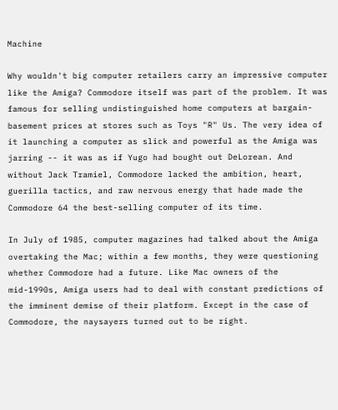Machine

Why wouldn't big computer retailers carry an impressive computer like the Amiga? Commodore itself was part of the problem. It was famous for selling undistinguished home computers at bargain-basement prices at stores such as Toys "R" Us. The very idea of it launching a computer as slick and powerful as the Amiga was jarring -- it was as if Yugo had bought out DeLorean. And without Jack Tramiel, Commodore lacked the ambition, heart, guerilla tactics, and raw nervous energy that hade made the Commodore 64 the best-selling computer of its time.

In July of 1985, computer magazines had talked about the Amiga overtaking the Mac; within a few months, they were questioning whether Commodore had a future. Like Mac owners of the mid-1990s, Amiga users had to deal with constant predictions of the imminent demise of their platform. Except in the case of Commodore, the naysayers turned out to be right.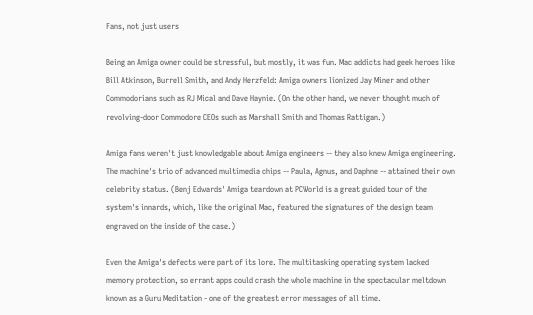Fans, not just users

Being an Amiga owner could be stressful, but mostly, it was fun. Mac addicts had geek heroes like Bill Atkinson, Burrell Smith, and Andy Herzfeld: Amiga owners lionized Jay Miner and other Commodorians such as RJ Mical and Dave Haynie. (On the other hand, we never thought much of revolving-door Commodore CEOs such as Marshall Smith and Thomas Rattigan.)

Amiga fans weren't just knowledgable about Amiga engineers -- they also knew Amiga engineering. The machine's trio of advanced multimedia chips -- Paula, Agnus, and Daphne -- attained their own celebrity status. (Benj Edwards' Amiga teardown at PCWorld is a great guided tour of the system's innards, which, like the original Mac, featured the signatures of the design team engraved on the inside of the case.)

Even the Amiga's defects were part of its lore. The multitasking operating system lacked memory protection, so errant apps could crash the whole machine in the spectacular meltdown known as a Guru Meditation - one of the greatest error messages of all time.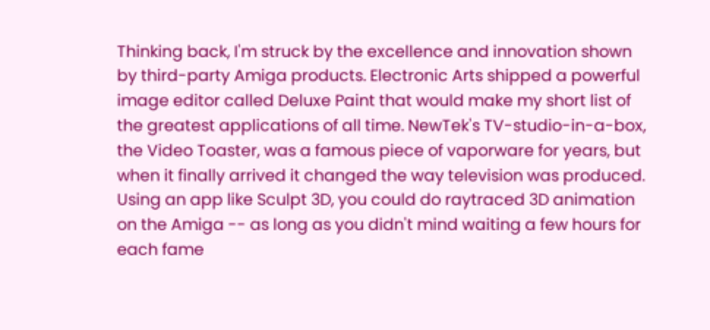Thinking back, I'm struck by the excellence and innovation shown by third-party Amiga products. Electronic Arts shipped a powerful image editor called Deluxe Paint that would make my short list of the greatest applications of all time. NewTek's TV-studio-in-a-box, the Video Toaster, was a famous piece of vaporware for years, but when it finally arrived it changed the way television was produced. Using an app like Sculpt 3D, you could do raytraced 3D animation on the Amiga -- as long as you didn't mind waiting a few hours for each fame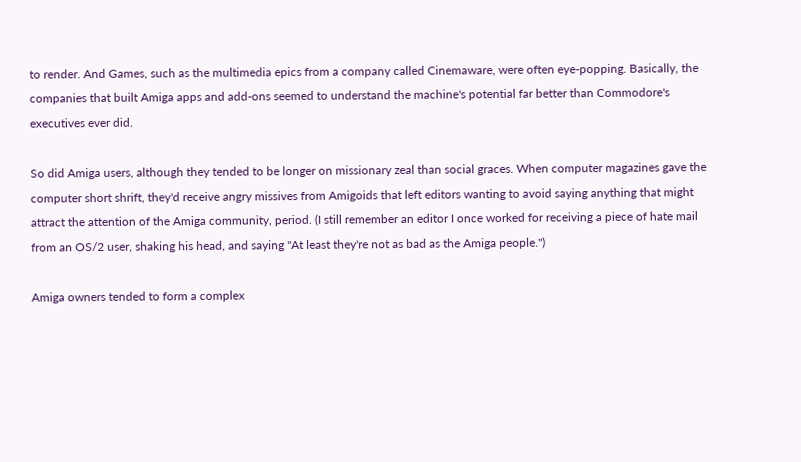to render. And Games, such as the multimedia epics from a company called Cinemaware, were often eye-popping. Basically, the companies that built Amiga apps and add-ons seemed to understand the machine's potential far better than Commodore's executives ever did.

So did Amiga users, although they tended to be longer on missionary zeal than social graces. When computer magazines gave the computer short shrift, they'd receive angry missives from Amigoids that left editors wanting to avoid saying anything that might attract the attention of the Amiga community, period. (I still remember an editor I once worked for receiving a piece of hate mail from an OS/2 user, shaking his head, and saying "At least they're not as bad as the Amiga people.")

Amiga owners tended to form a complex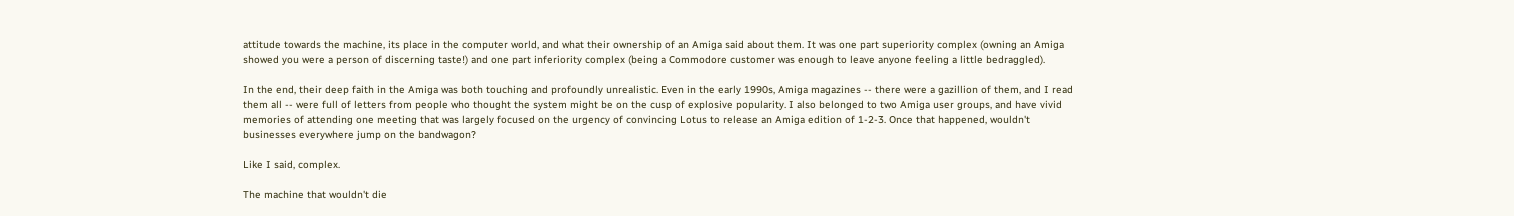attitude towards the machine, its place in the computer world, and what their ownership of an Amiga said about them. It was one part superiority complex (owning an Amiga showed you were a person of discerning taste!) and one part inferiority complex (being a Commodore customer was enough to leave anyone feeling a little bedraggled).

In the end, their deep faith in the Amiga was both touching and profoundly unrealistic. Even in the early 1990s, Amiga magazines -- there were a gazillion of them, and I read them all -- were full of letters from people who thought the system might be on the cusp of explosive popularity. I also belonged to two Amiga user groups, and have vivid memories of attending one meeting that was largely focused on the urgency of convincing Lotus to release an Amiga edition of 1-2-3. Once that happened, wouldn't businesses everywhere jump on the bandwagon?

Like I said, complex.

The machine that wouldn't die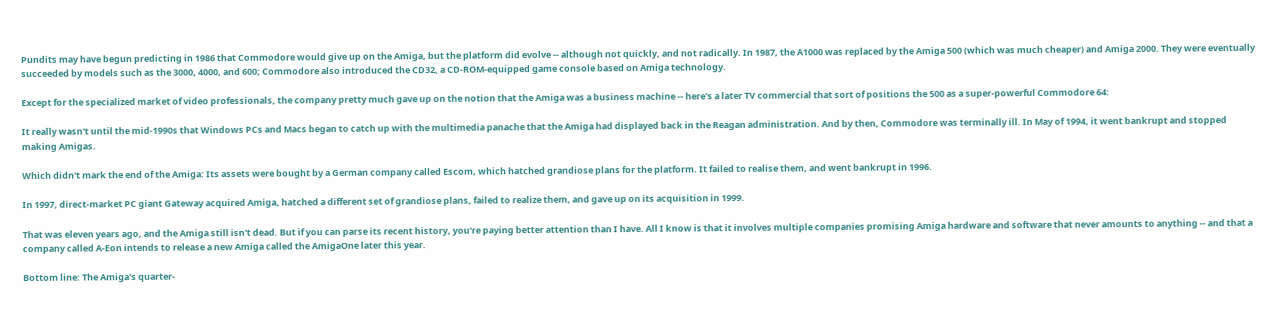Pundits may have begun predicting in 1986 that Commodore would give up on the Amiga, but the platform did evolve -- although not quickly, and not radically. In 1987, the A1000 was replaced by the Amiga 500 (which was much cheaper) and Amiga 2000. They were eventually succeeded by models such as the 3000, 4000, and 600; Commodore also introduced the CD32, a CD-ROM-equipped game console based on Amiga technology.

Except for the specialized market of video professionals, the company pretty much gave up on the notion that the Amiga was a business machine -- here's a later TV commercial that sort of positions the 500 as a super-powerful Commodore 64:

It really wasn't until the mid-1990s that Windows PCs and Macs began to catch up with the multimedia panache that the Amiga had displayed back in the Reagan administration. And by then, Commodore was terminally ill. In May of 1994, it went bankrupt and stopped making Amigas.

Which didn't mark the end of the Amiga: Its assets were bought by a German company called Escom, which hatched grandiose plans for the platform. It failed to realise them, and went bankrupt in 1996.

In 1997, direct-market PC giant Gateway acquired Amiga, hatched a different set of grandiose plans, failed to realize them, and gave up on its acquisition in 1999.

That was eleven years ago, and the Amiga still isn't dead. But if you can parse its recent history, you're paying better attention than I have. All I know is that it involves multiple companies promising Amiga hardware and software that never amounts to anything -- and that a company called A-Eon intends to release a new Amiga called the AmigaOne later this year.

Bottom line: The Amiga's quarter-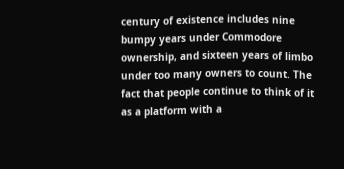century of existence includes nine bumpy years under Commodore ownership, and sixteen years of limbo under too many owners to count. The fact that people continue to think of it as a platform with a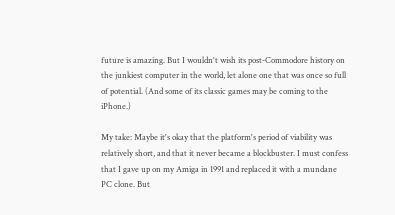future is amazing. But I wouldn't wish its post-Commodore history on the junkiest computer in the world, let alone one that was once so full of potential. (And some of its classic games may be coming to the iPhone.)

My take: Maybe it's okay that the platform's period of viability was relatively short, and that it never became a blockbuster. I must confess that I gave up on my Amiga in 1991 and replaced it with a mundane PC clone. But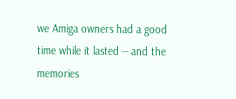we Amiga owners had a good time while it lasted -- and the memories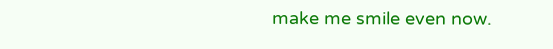make me smile even now.